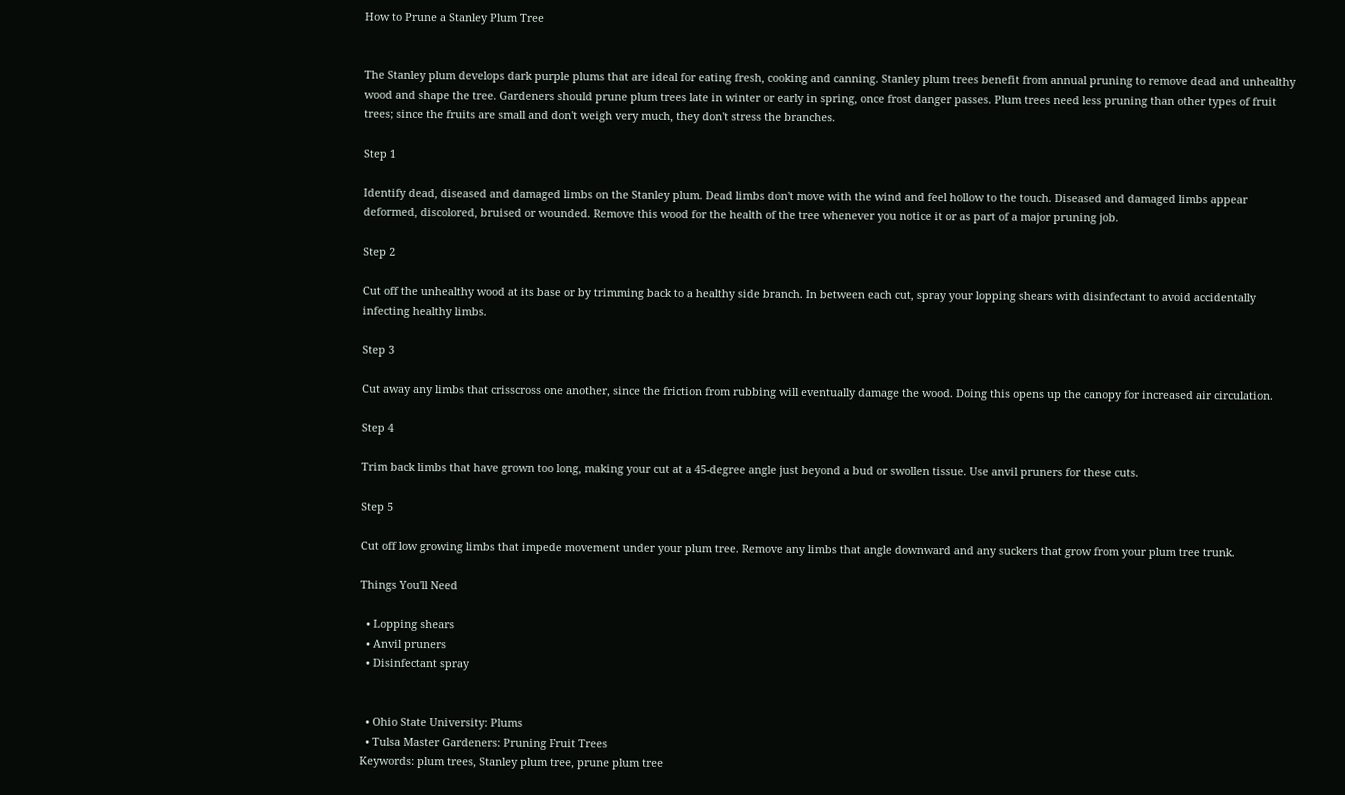How to Prune a Stanley Plum Tree


The Stanley plum develops dark purple plums that are ideal for eating fresh, cooking and canning. Stanley plum trees benefit from annual pruning to remove dead and unhealthy wood and shape the tree. Gardeners should prune plum trees late in winter or early in spring, once frost danger passes. Plum trees need less pruning than other types of fruit trees; since the fruits are small and don't weigh very much, they don't stress the branches.

Step 1

Identify dead, diseased and damaged limbs on the Stanley plum. Dead limbs don't move with the wind and feel hollow to the touch. Diseased and damaged limbs appear deformed, discolored, bruised or wounded. Remove this wood for the health of the tree whenever you notice it or as part of a major pruning job.

Step 2

Cut off the unhealthy wood at its base or by trimming back to a healthy side branch. In between each cut, spray your lopping shears with disinfectant to avoid accidentally infecting healthy limbs.

Step 3

Cut away any limbs that crisscross one another, since the friction from rubbing will eventually damage the wood. Doing this opens up the canopy for increased air circulation.

Step 4

Trim back limbs that have grown too long, making your cut at a 45-degree angle just beyond a bud or swollen tissue. Use anvil pruners for these cuts.

Step 5

Cut off low growing limbs that impede movement under your plum tree. Remove any limbs that angle downward and any suckers that grow from your plum tree trunk.

Things You'll Need

  • Lopping shears
  • Anvil pruners
  • Disinfectant spray


  • Ohio State University: Plums
  • Tulsa Master Gardeners: Pruning Fruit Trees
Keywords: plum trees, Stanley plum tree, prune plum tree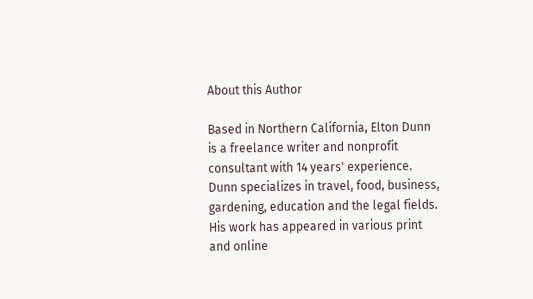About this Author

Based in Northern California, Elton Dunn is a freelance writer and nonprofit consultant with 14 years' experience. Dunn specializes in travel, food, business, gardening, education and the legal fields. His work has appeared in various print and online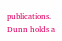publications. Dunn holds a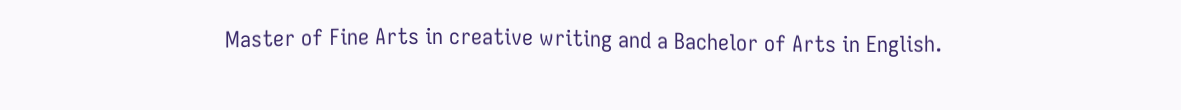Master of Fine Arts in creative writing and a Bachelor of Arts in English.